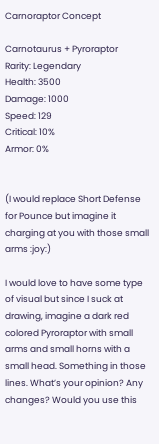Carnoraptor Concept

Carnotaurus + Pyroraptor
Rarity: Legendary
Health: 3500
Damage: 1000
Speed: 129
Critical: 10%
Armor: 0%


(I would replace Short Defense for Pounce but imagine it charging at you with those small arms :joy:)

I would love to have some type of visual but since I suck at drawing, imagine a dark red colored Pyroraptor with small arms and small horns with a small head. Something in those lines. What’s your opinion? Any changes? Would you use this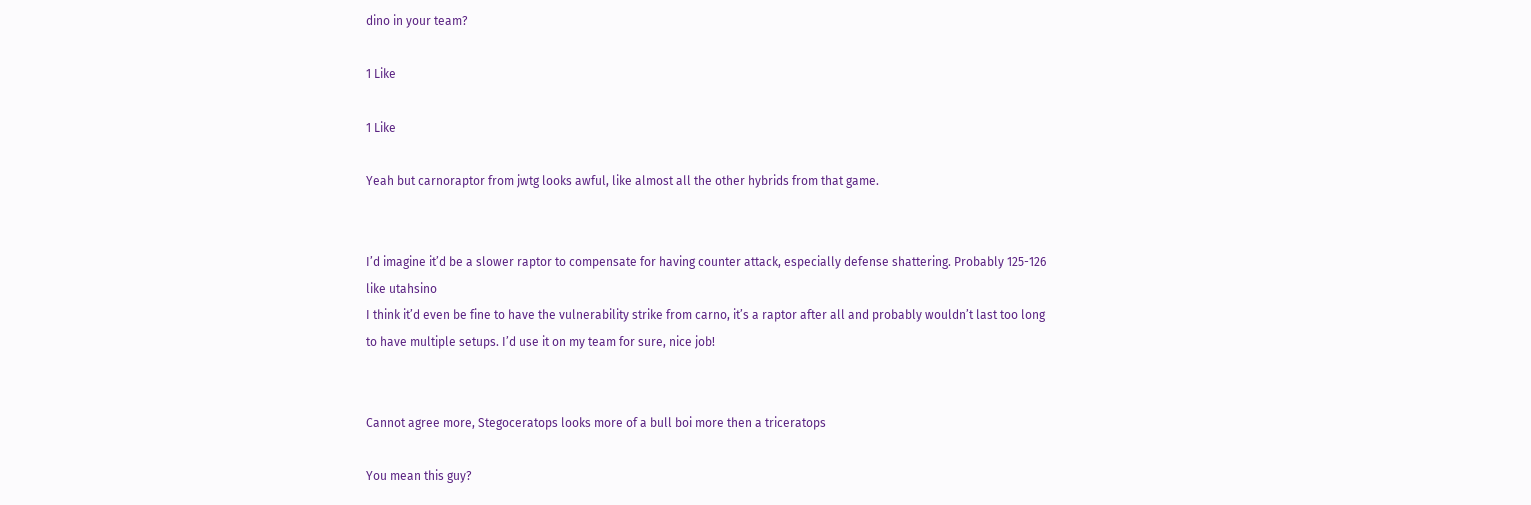dino in your team?

1 Like

1 Like

Yeah but carnoraptor from jwtg looks awful, like almost all the other hybrids from that game.


I’d imagine it’d be a slower raptor to compensate for having counter attack, especially defense shattering. Probably 125-126 like utahsino
I think it’d even be fine to have the vulnerability strike from carno, it’s a raptor after all and probably wouldn’t last too long to have multiple setups. I’d use it on my team for sure, nice job!


Cannot agree more, Stegoceratops looks more of a bull boi more then a triceratops

You mean this guy?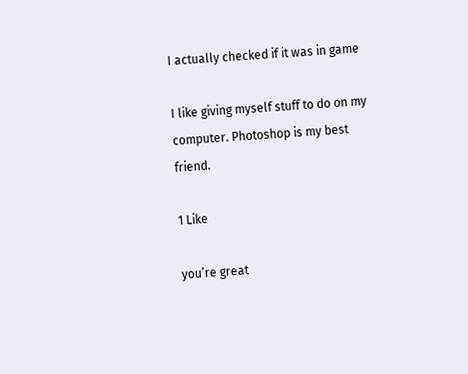I actually checked if it was in game

I like giving myself stuff to do on my computer. Photoshop is my best friend.

1 Like

you’re great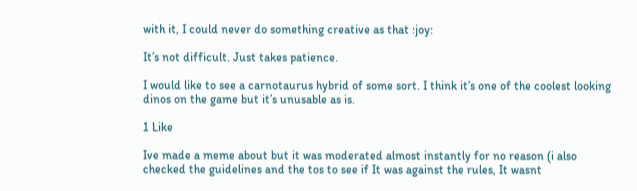with it, I could never do something creative as that :joy:

It’s not difficult. Just takes patience.

I would like to see a carnotaurus hybrid of some sort. I think it’s one of the coolest looking dinos on the game but it’s unusable as is.

1 Like

Ive made a meme about but it was moderated almost instantly for no reason (i also checked the guidelines and the tos to see if It was against the rules, It wasnt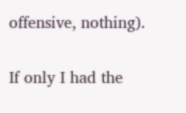offensive, nothing).

If only I had the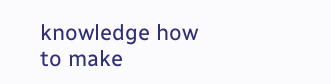knowledge how to make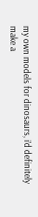my own models for dinosaurs, i’d definitely make a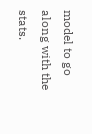model to go along with the stats.